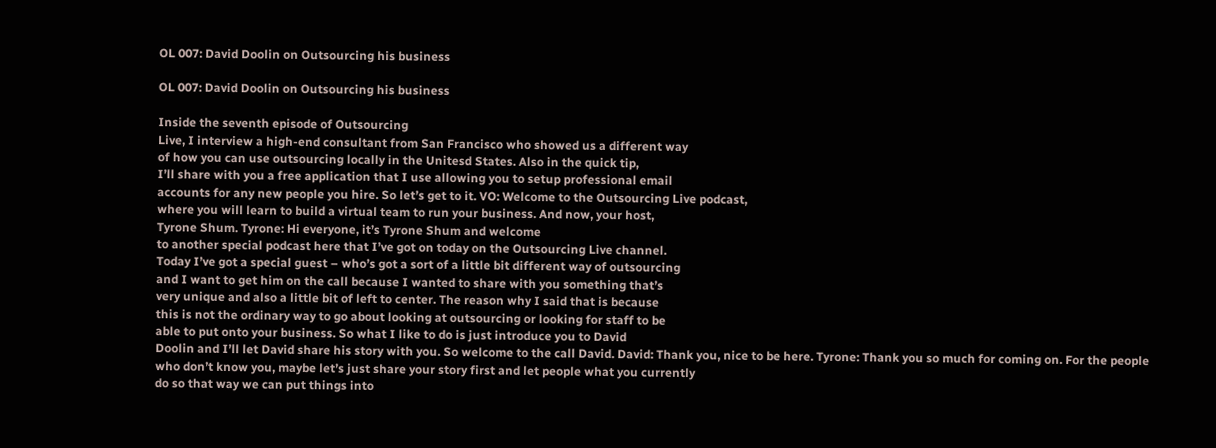OL 007: David Doolin on Outsourcing his business

OL 007: David Doolin on Outsourcing his business

Inside the seventh episode of Outsourcing
Live, I interview a high-end consultant from San Francisco who showed us a different way
of how you can use outsourcing locally in the Unitesd States. Also in the quick tip,
I’ll share with you a free application that I use allowing you to setup professional email
accounts for any new people you hire. So let’s get to it. VO: Welcome to the Outsourcing Live podcast,
where you will learn to build a virtual team to run your business. And now, your host,
Tyrone Shum. Tyrone: Hi everyone, it’s Tyrone Shum and welcome
to another special podcast here that I’ve got on today on the Outsourcing Live channel.
Today I’ve got a special guest – who’s got a sort of a little bit different way of outsourcing
and I want to get him on the call because I wanted to share with you something that’s
very unique and also a little bit of left to center. The reason why I said that is because
this is not the ordinary way to go about looking at outsourcing or looking for staff to be
able to put onto your business. So what I like to do is just introduce you to David
Doolin and I’ll let David share his story with you. So welcome to the call David. David: Thank you, nice to be here. Tyrone: Thank you so much for coming on. For the people
who don’t know you, maybe let’s just share your story first and let people what you currently
do so that way we can put things into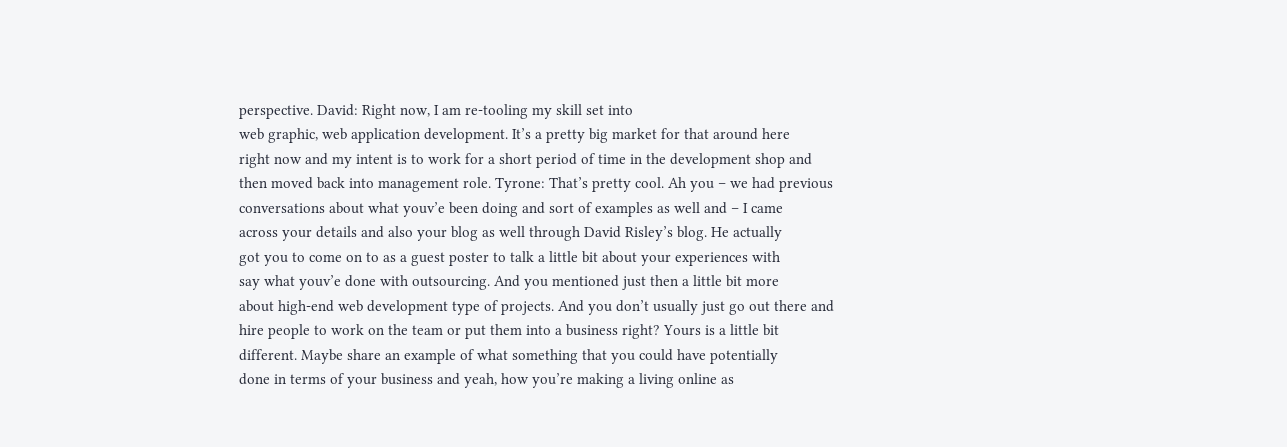perspective. David: Right now, I am re-tooling my skill set into
web graphic, web application development. It’s a pretty big market for that around here
right now and my intent is to work for a short period of time in the development shop and
then moved back into management role. Tyrone: That’s pretty cool. Ah you – we had previous
conversations about what youv’e been doing and sort of examples as well and – I came
across your details and also your blog as well through David Risley’s blog. He actually
got you to come on to as a guest poster to talk a little bit about your experiences with
say what youv’e done with outsourcing. And you mentioned just then a little bit more
about high-end web development type of projects. And you don’t usually just go out there and
hire people to work on the team or put them into a business right? Yours is a little bit
different. Maybe share an example of what something that you could have potentially
done in terms of your business and yeah, how you’re making a living online as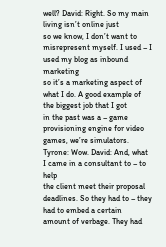well? David: Right. So my main living isn’t online just
so we know, I don’t want to misrepresent myself. I used – I used my blog as inbound marketing
so it’s a marketing aspect of what I do. A good example of the biggest job that I got
in the past was a – game provisioning engine for video games, we’re simulators. Tyrone: Wow. David: And, what I came in a consultant to – to help
the client meet their proposal deadlines. So they had to – they had to embed a certain
amount of verbage. They had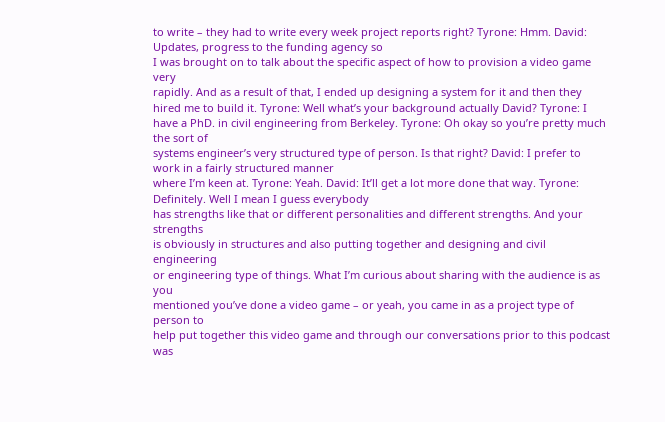to write – they had to write every week project reports right? Tyrone: Hmm. David: Updates, progress to the funding agency so
I was brought on to talk about the specific aspect of how to provision a video game very
rapidly. And as a result of that, I ended up designing a system for it and then they
hired me to build it. Tyrone: Well what’s your background actually David? Tyrone: I have a PhD. in civil engineering from Berkeley. Tyrone: Oh okay so you’re pretty much the sort of
systems engineer’s very structured type of person. Is that right? David: I prefer to work in a fairly structured manner
where I’m keen at. Tyrone: Yeah. David: It’ll get a lot more done that way. Tyrone: Definitely. Well I mean I guess everybody
has strengths like that or different personalities and different strengths. And your strengths
is obviously in structures and also putting together and designing and civil engineering
or engineering type of things. What I’m curious about sharing with the audience is as you
mentioned you’ve done a video game – or yeah, you came in as a project type of person to
help put together this video game and through our conversations prior to this podcast was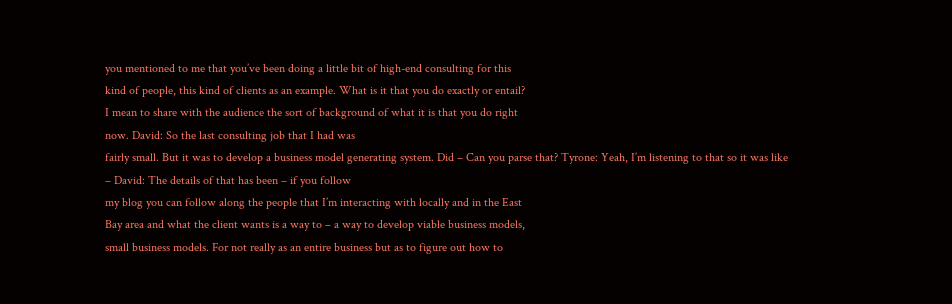you mentioned to me that you’ve been doing a little bit of high-end consulting for this
kind of people, this kind of clients as an example. What is it that you do exactly or entail?
I mean to share with the audience the sort of background of what it is that you do right
now. David: So the last consulting job that I had was
fairly small. But it was to develop a business model generating system. Did – Can you parse that? Tyrone: Yeah, I’m listening to that so it was like
– David: The details of that has been – if you follow
my blog you can follow along the people that I’m interacting with locally and in the East
Bay area and what the client wants is a way to – a way to develop viable business models,
small business models. For not really as an entire business but as to figure out how to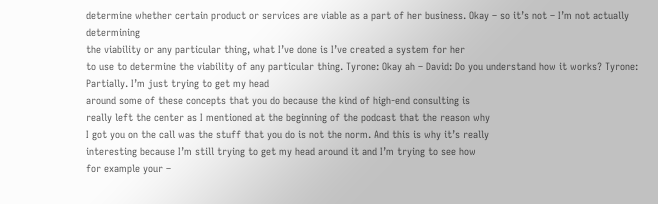determine whether certain product or services are viable as a part of her business. Okay – so it’s not – I’m not actually determining
the viability or any particular thing, what I’ve done is I’ve created a system for her
to use to determine the viability of any particular thing. Tyrone: Okay ah – David: Do you understand how it works? Tyrone: Partially. I’m just trying to get my head
around some of these concepts that you do because the kind of high-end consulting is
really left the center as I mentioned at the beginning of the podcast that the reason why
I got you on the call was the stuff that you do is not the norm. And this is why it’s really
interesting because I’m still trying to get my head around it and I’m trying to see how
for example your –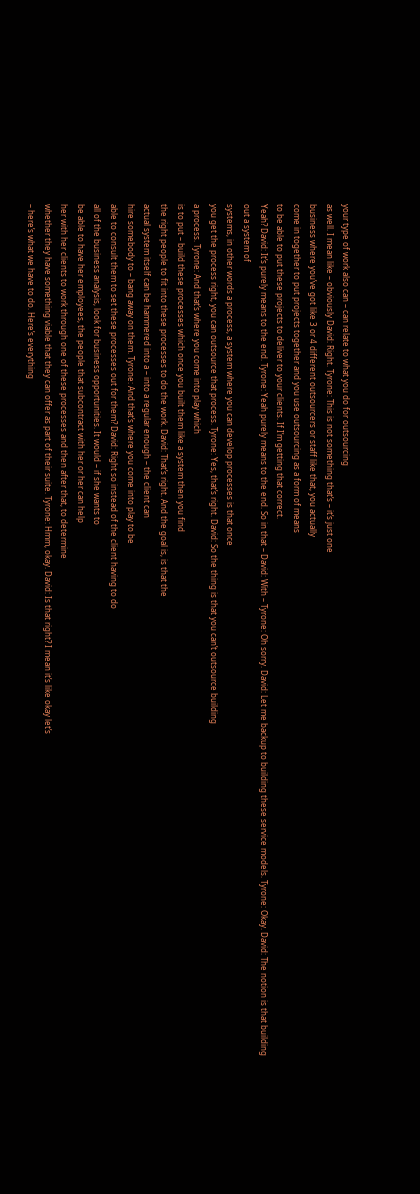your type of work also can – can relate to what you do for outsourcing
as well. I mean like – obviously David: Right. Tyrone: This is not something that’s – it’s just one
business where you’ve got like 3 or 4 different outsourcers or staff like that, you actually
come in together to put projects together and you use outsourcing as a form of means
to be able to put these projects to deliver to your clients. If I’m getting that correct.
Yeah? David: It’s purely means to the end. Tyrone: Yeah purely means to the end. So in that – David: With – Tyrone: Oh sorry. David: Let me backup to building these service models. Tyrone: Okay. David: The notion is that building out a system of
systems, in other words a process, a system where you can develop processes is that once
you get the process right, you can outsource that process. Tyrone: Yes, that’s right. David: So the thing is that you can’t outsource building
a process. Tyrone: And that’s where you come into play which
is to put – build these processes which once you built them like a system then you find
the right people to fit into these processes to do the work. David: That’s right. And the goal is, is that the
actual system itself can be hammered into a – into a regular enough – the client can
hire somebody to – bang away on them. Tyrone: And that’s where you come into play to be
able to consult them to set these processes out for them? David: Right so instead of the client having to do
all of the business analysis, look for business opportunities. It would – if she wants to
be able to have her employees, the people that subcontract with her or her can help
her with her clients to work through one of these processes and then after that, to determine
whether they have something viable that they can offer as part of their suite. Tyrone: Hmm, okay. David: Is that right? I mean it’s like okay let’s
– here’s what we have to do. Here’s everything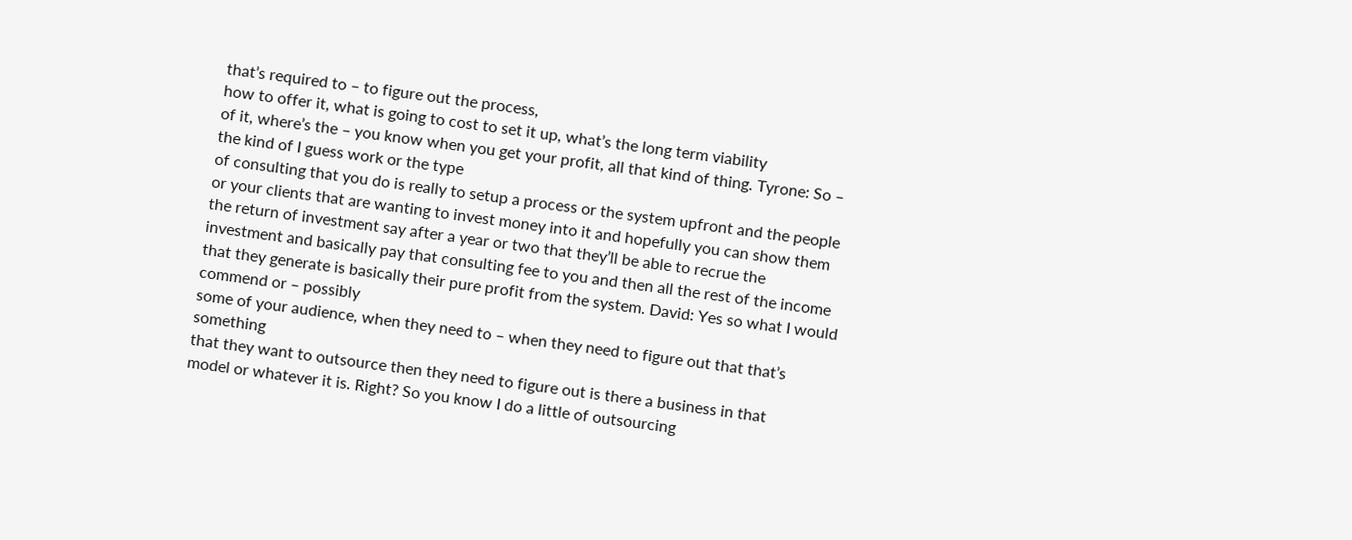that’s required to – to figure out the process,
how to offer it, what is going to cost to set it up, what’s the long term viability
of it, where’s the – you know when you get your profit, all that kind of thing. Tyrone: So – the kind of I guess work or the type
of consulting that you do is really to setup a process or the system upfront and the people
or your clients that are wanting to invest money into it and hopefully you can show them
the return of investment say after a year or two that they’ll be able to recrue the
investment and basically pay that consulting fee to you and then all the rest of the income
that they generate is basically their pure profit from the system. David: Yes so what I would commend or – possibly
some of your audience, when they need to – when they need to figure out that that’s something
that they want to outsource then they need to figure out is there a business in that
model or whatever it is. Right? So you know I do a little of outsourcing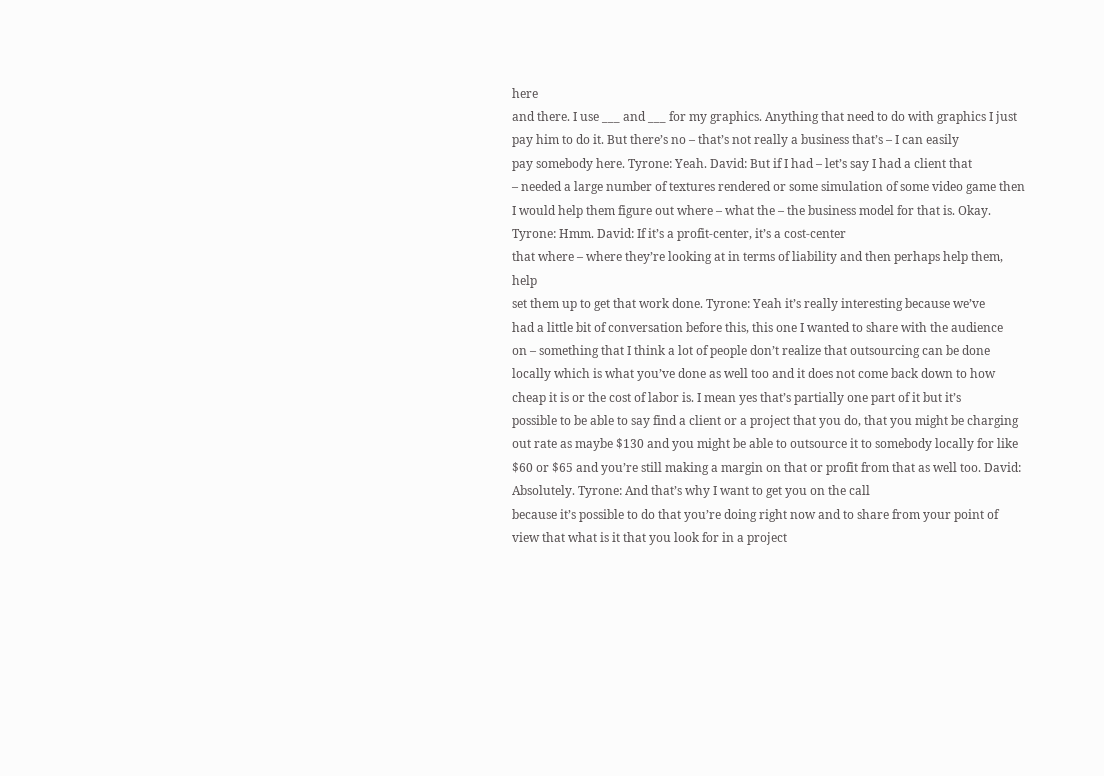here
and there. I use ___ and ___ for my graphics. Anything that need to do with graphics I just
pay him to do it. But there’s no – that’s not really a business that’s – I can easily
pay somebody here. Tyrone: Yeah. David: But if I had – let’s say I had a client that
– needed a large number of textures rendered or some simulation of some video game then
I would help them figure out where – what the – the business model for that is. Okay. Tyrone: Hmm. David: If it’s a profit-center, it’s a cost-center
that where – where they’re looking at in terms of liability and then perhaps help them, help
set them up to get that work done. Tyrone: Yeah it’s really interesting because we’ve
had a little bit of conversation before this, this one I wanted to share with the audience
on – something that I think a lot of people don’t realize that outsourcing can be done
locally which is what you’ve done as well too and it does not come back down to how
cheap it is or the cost of labor is. I mean yes that’s partially one part of it but it’s
possible to be able to say find a client or a project that you do, that you might be charging
out rate as maybe $130 and you might be able to outsource it to somebody locally for like
$60 or $65 and you’re still making a margin on that or profit from that as well too. David: Absolutely. Tyrone: And that’s why I want to get you on the call
because it’s possible to do that you’re doing right now and to share from your point of
view that what is it that you look for in a project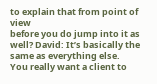to explain that from point of view
before you do jump into it as well? David: It’s basically the same as everything else.
You really want a client to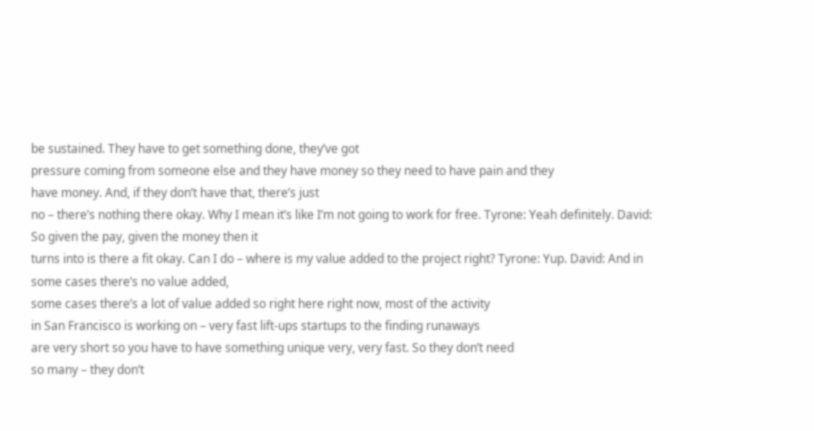be sustained. They have to get something done, they’ve got
pressure coming from someone else and they have money so they need to have pain and they
have money. And, if they don’t have that, there’s just
no – there’s nothing there okay. Why I mean it’s like I’m not going to work for free. Tyrone: Yeah definitely. David: So given the pay, given the money then it
turns into is there a fit okay. Can I do – where is my value added to the project right? Tyrone: Yup. David: And in some cases there’s no value added,
some cases there’s a lot of value added so right here right now, most of the activity
in San Francisco is working on – very fast lift-ups startups to the finding runaways
are very short so you have to have something unique very, very fast. So they don’t need
so many – they don’t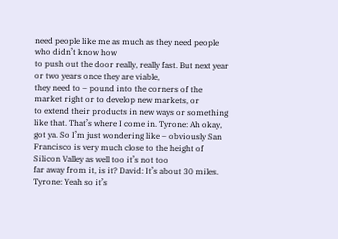need people like me as much as they need people who didn’t know how
to push out the door really, really fast. But next year or two years once they are viable,
they need to – pound into the corners of the market right or to develop new markets, or
to extend their products in new ways or something like that. That’s where I come in. Tyrone: Ah okay, got ya. So I’m just wondering like – obviously San
Francisco is very much close to the height of Silicon Valley as well too it’s not too
far away from it, is it? David: It’s about 30 miles. Tyrone: Yeah so it’s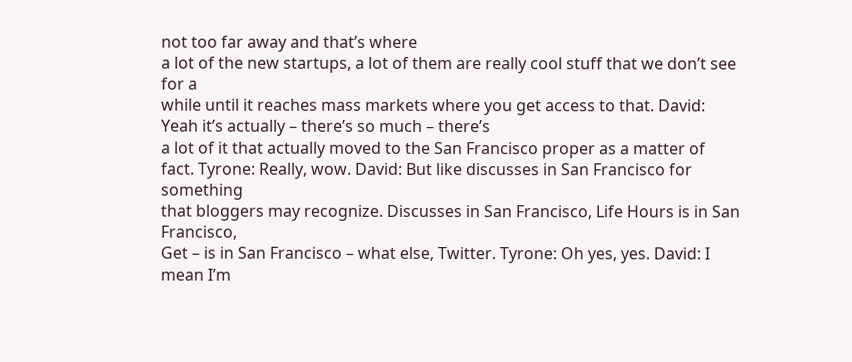not too far away and that’s where
a lot of the new startups, a lot of them are really cool stuff that we don’t see for a
while until it reaches mass markets where you get access to that. David: Yeah it’s actually – there’s so much – there’s
a lot of it that actually moved to the San Francisco proper as a matter of fact. Tyrone: Really, wow. David: But like discusses in San Francisco for something
that bloggers may recognize. Discusses in San Francisco, Life Hours is in San Francisco,
Get – is in San Francisco – what else, Twitter. Tyrone: Oh yes, yes. David: I mean I’m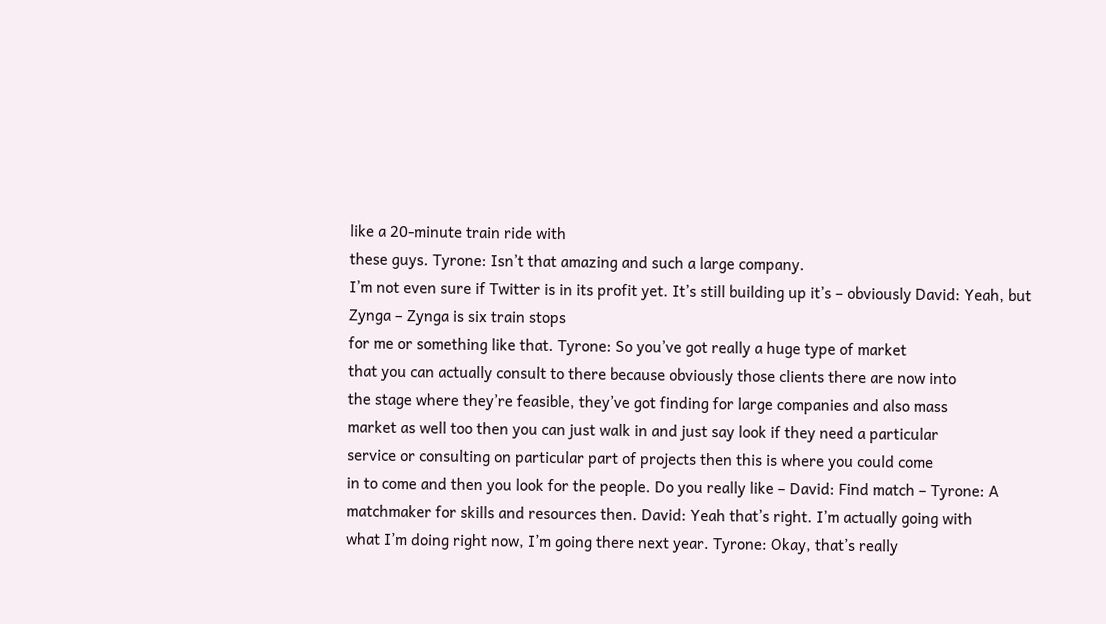like a 20-minute train ride with
these guys. Tyrone: Isn’t that amazing and such a large company.
I’m not even sure if Twitter is in its profit yet. It’s still building up it’s – obviously David: Yeah, but Zynga – Zynga is six train stops
for me or something like that. Tyrone: So you’ve got really a huge type of market
that you can actually consult to there because obviously those clients there are now into
the stage where they’re feasible, they’ve got finding for large companies and also mass
market as well too then you can just walk in and just say look if they need a particular
service or consulting on particular part of projects then this is where you could come
in to come and then you look for the people. Do you really like – David: Find match – Tyrone: A matchmaker for skills and resources then. David: Yeah that’s right. I’m actually going with
what I’m doing right now, I’m going there next year. Tyrone: Okay, that’s really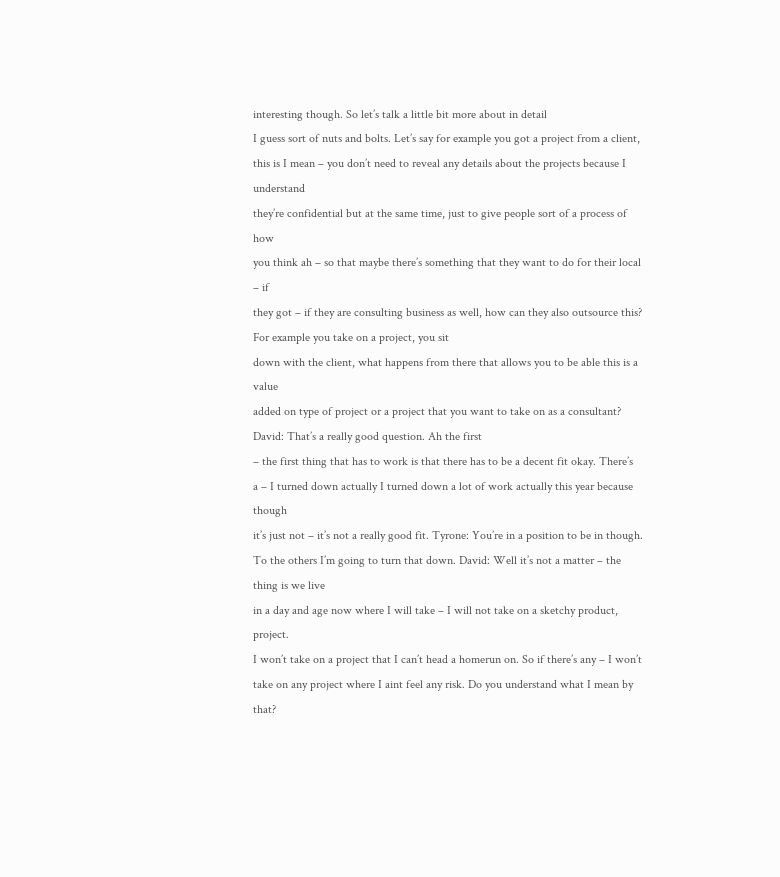interesting though. So let’s talk a little bit more about in detail
I guess sort of nuts and bolts. Let’s say for example you got a project from a client,
this is I mean – you don’t need to reveal any details about the projects because I understand
they’re confidential but at the same time, just to give people sort of a process of how
you think ah – so that maybe there’s something that they want to do for their local – if
they got – if they are consulting business as well, how can they also outsource this? For example you take on a project, you sit
down with the client, what happens from there that allows you to be able this is a value
added on type of project or a project that you want to take on as a consultant? David: That’s a really good question. Ah the first
– the first thing that has to work is that there has to be a decent fit okay. There’s
a – I turned down actually I turned down a lot of work actually this year because though
it’s just not – it’s not a really good fit. Tyrone: You’re in a position to be in though. To the others I’m going to turn that down. David: Well it’s not a matter – the thing is we live
in a day and age now where I will take – I will not take on a sketchy product, project.
I won’t take on a project that I can’t head a homerun on. So if there’s any – I won’t
take on any project where I aint feel any risk. Do you understand what I mean by that?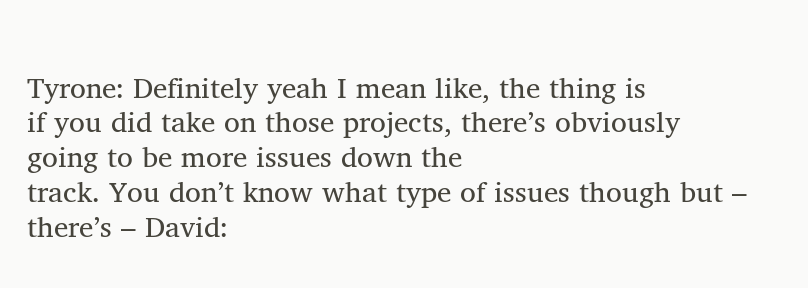Tyrone: Definitely yeah I mean like, the thing is
if you did take on those projects, there’s obviously going to be more issues down the
track. You don’t know what type of issues though but – there’s – David: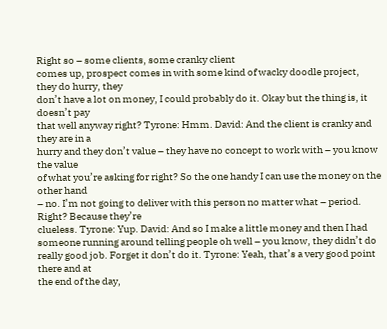Right so – some clients, some cranky client
comes up, prospect comes in with some kind of wacky doodle project, they do hurry, they
don’t have a lot on money, I could probably do it. Okay but the thing is, it doesn’t pay
that well anyway right? Tyrone: Hmm. David: And the client is cranky and they are in a
hurry and they don’t value – they have no concept to work with – you know the value
of what you’re asking for right? So the one handy I can use the money on the other hand
– no. I’m not going to deliver with this person no matter what – period. Right? Because they’re
clueless. Tyrone: Yup. David: And so I make a little money and then I had
someone running around telling people oh well – you know, they didn’t do really good job. Forget it don’t do it. Tyrone: Yeah, that’s a very good point there and at
the end of the day,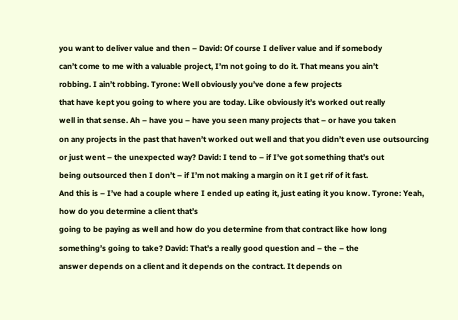you want to deliver value and then – David: Of course I deliver value and if somebody
can’t come to me with a valuable project, I’m not going to do it. That means you ain’t
robbing. I ain’t robbing. Tyrone: Well obviously you’ve done a few projects
that have kept you going to where you are today. Like obviously it’s worked out really
well in that sense. Ah – have you – have you seen many projects that – or have you taken
on any projects in the past that haven’t worked out well and that you didn’t even use outsourcing
or just went – the unexpected way? David: I tend to – if I’ve got something that’s out
being outsourced then I don’t – if I’m not making a margin on it I get rif of it fast.
And this is – I’ve had a couple where I ended up eating it, just eating it you know. Tyrone: Yeah, how do you determine a client that’s
going to be paying as well and how do you determine from that contract like how long
something’s going to take? David: That’s a really good question and – the – the
answer depends on a client and it depends on the contract. It depends on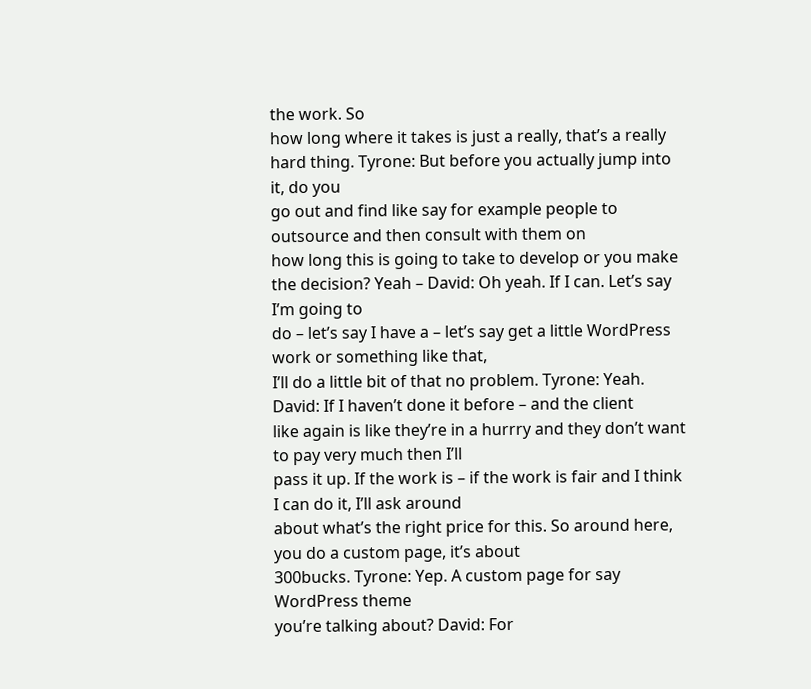the work. So
how long where it takes is just a really, that’s a really hard thing. Tyrone: But before you actually jump into it, do you
go out and find like say for example people to outsource and then consult with them on
how long this is going to take to develop or you make the decision? Yeah – David: Oh yeah. If I can. Let’s say I’m going to
do – let’s say I have a – let’s say get a little WordPress work or something like that,
I’ll do a little bit of that no problem. Tyrone: Yeah. David: If I haven’t done it before – and the client
like again is like they’re in a hurrry and they don’t want to pay very much then I’ll
pass it up. If the work is – if the work is fair and I think I can do it, I’ll ask around
about what’s the right price for this. So around here, you do a custom page, it’s about
300bucks. Tyrone: Yep. A custom page for say WordPress theme
you’re talking about? David: For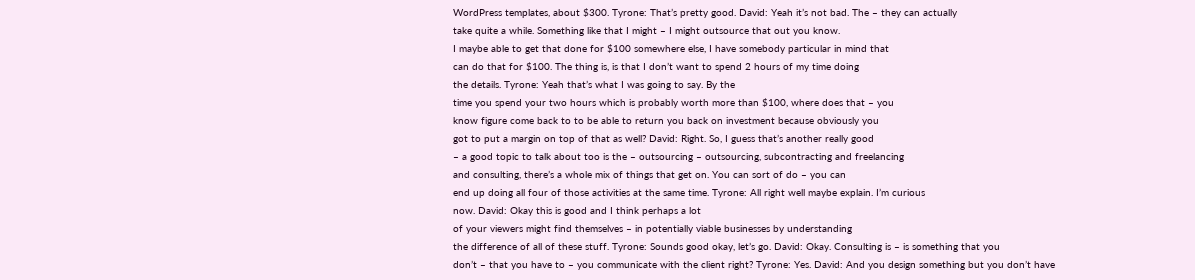WordPress templates, about $300. Tyrone: That’s pretty good. David: Yeah it’s not bad. The – they can actually
take quite a while. Something like that I might – I might outsource that out you know.
I maybe able to get that done for $100 somewhere else, I have somebody particular in mind that
can do that for $100. The thing is, is that I don’t want to spend 2 hours of my time doing
the details. Tyrone: Yeah that’s what I was going to say. By the
time you spend your two hours which is probably worth more than $100, where does that – you
know figure come back to to be able to return you back on investment because obviously you
got to put a margin on top of that as well? David: Right. So, I guess that’s another really good
– a good topic to talk about too is the – outsourcing – outsourcing, subcontracting and freelancing
and consulting, there’s a whole mix of things that get on. You can sort of do – you can
end up doing all four of those activities at the same time. Tyrone: All right well maybe explain. I’m curious
now. David: Okay this is good and I think perhaps a lot
of your viewers might find themselves – in potentially viable businesses by understanding
the difference of all of these stuff. Tyrone: Sounds good okay, let’s go. David: Okay. Consulting is – is something that you
don’t – that you have to – you communicate with the client right? Tyrone: Yes. David: And you design something but you don’t have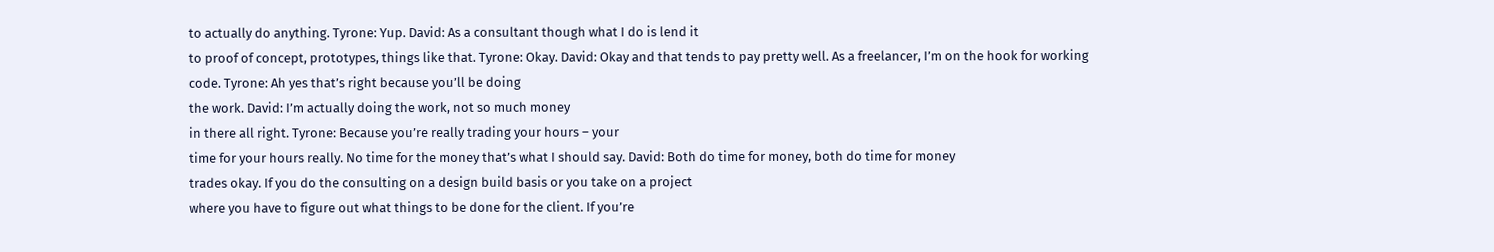to actually do anything. Tyrone: Yup. David: As a consultant though what I do is lend it
to proof of concept, prototypes, things like that. Tyrone: Okay. David: Okay and that tends to pay pretty well. As a freelancer, I’m on the hook for working
code. Tyrone: Ah yes that’s right because you’ll be doing
the work. David: I’m actually doing the work, not so much money
in there all right. Tyrone: Because you’re really trading your hours – your
time for your hours really. No time for the money that’s what I should say. David: Both do time for money, both do time for money
trades okay. If you do the consulting on a design build basis or you take on a project
where you have to figure out what things to be done for the client. If you’re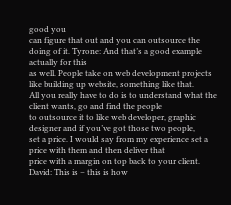good you
can figure that out and you can outsource the doing of it. Tyrone: And that’s a good example actually for this
as well. People take on web development projects like building up website, something like that.
All you really have to do is to understand what the client wants, go and find the people
to outsource it to like web developer, graphic designer and if you’ve got those two people,
set a price. I would say from my experience set a price with them and then deliver that
price with a margin on top back to your client. David: This is – this is how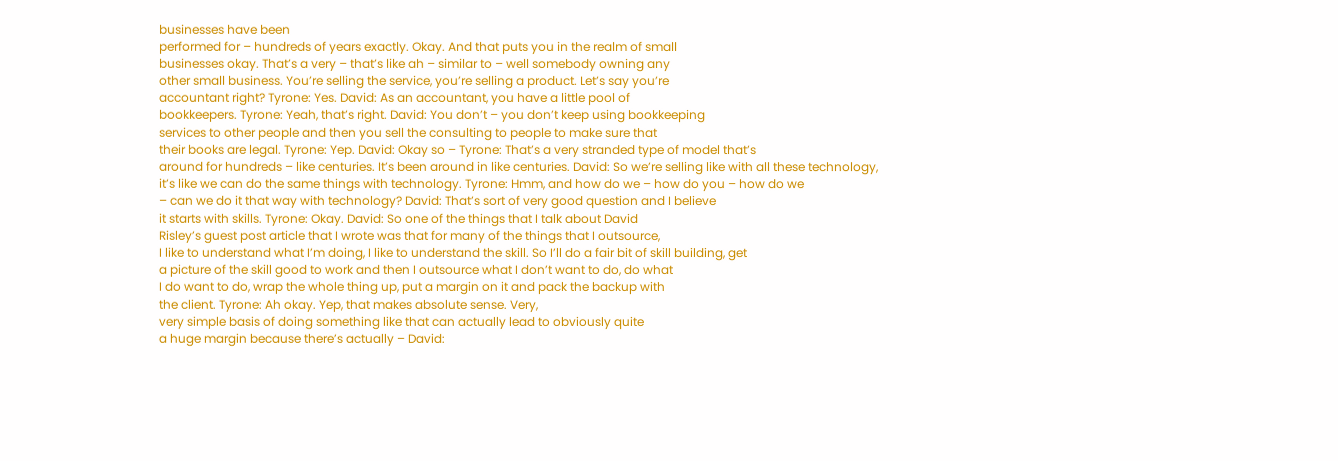businesses have been
performed for – hundreds of years exactly. Okay. And that puts you in the realm of small
businesses okay. That’s a very – that’s like ah – similar to – well somebody owning any
other small business. You’re selling the service, you’re selling a product. Let’s say you’re
accountant right? Tyrone: Yes. David: As an accountant, you have a little pool of
bookkeepers. Tyrone: Yeah, that’s right. David: You don’t – you don’t keep using bookkeeping
services to other people and then you sell the consulting to people to make sure that
their books are legal. Tyrone: Yep. David: Okay so – Tyrone: That’s a very stranded type of model that’s
around for hundreds – like centuries. It’s been around in like centuries. David: So we’re selling like with all these technology,
it’s like we can do the same things with technology. Tyrone: Hmm, and how do we – how do you – how do we
– can we do it that way with technology? David: That’s sort of very good question and I believe
it starts with skills. Tyrone: Okay. David: So one of the things that I talk about David
Risley’s guest post article that I wrote was that for many of the things that I outsource,
I like to understand what I’m doing, I like to understand the skill. So I’ll do a fair bit of skill building, get
a picture of the skill good to work and then I outsource what I don’t want to do, do what
I do want to do, wrap the whole thing up, put a margin on it and pack the backup with
the client. Tyrone: Ah okay. Yep, that makes absolute sense. Very,
very simple basis of doing something like that can actually lead to obviously quite
a huge margin because there’s actually – David: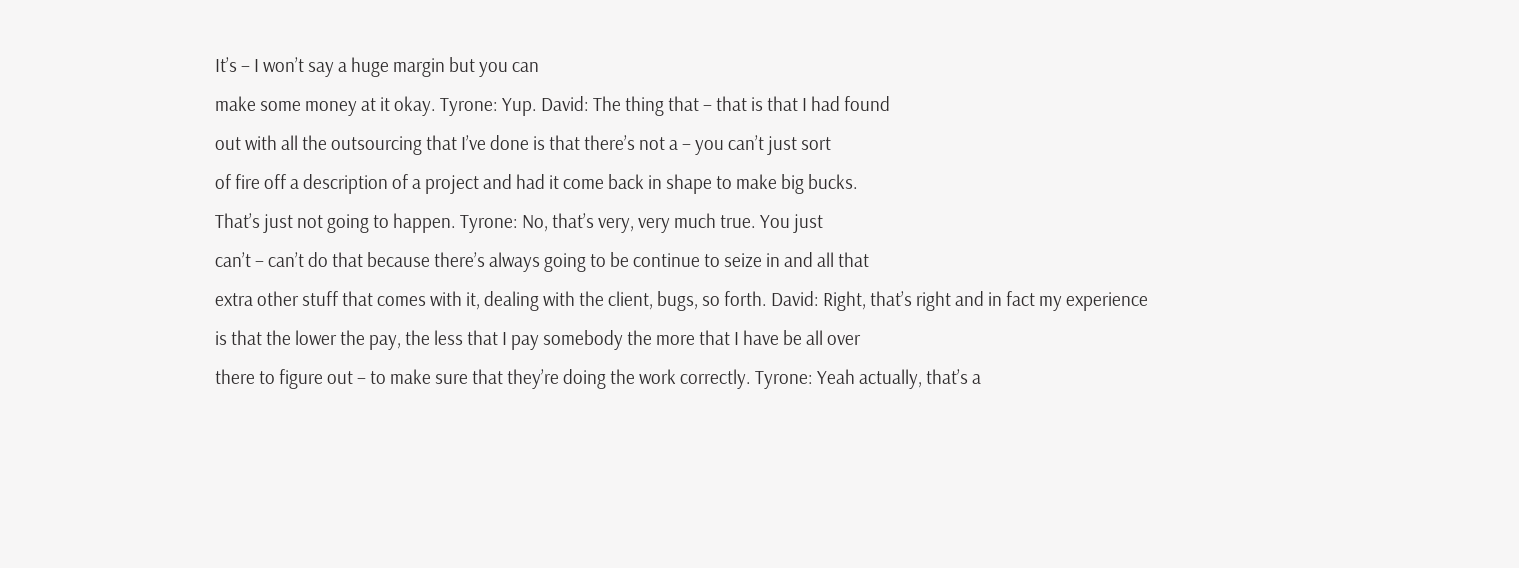It’s – I won’t say a huge margin but you can
make some money at it okay. Tyrone: Yup. David: The thing that – that is that I had found
out with all the outsourcing that I’ve done is that there’s not a – you can’t just sort
of fire off a description of a project and had it come back in shape to make big bucks.
That’s just not going to happen. Tyrone: No, that’s very, very much true. You just
can’t – can’t do that because there’s always going to be continue to seize in and all that
extra other stuff that comes with it, dealing with the client, bugs, so forth. David: Right, that’s right and in fact my experience
is that the lower the pay, the less that I pay somebody the more that I have be all over
there to figure out – to make sure that they’re doing the work correctly. Tyrone: Yeah actually, that’s a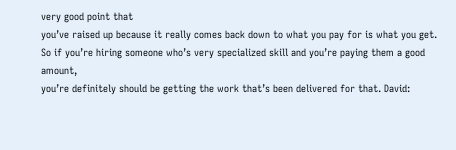very good point that
you’ve raised up because it really comes back down to what you pay for is what you get.
So if you’re hiring someone who’s very specialized skill and you’re paying them a good amount,
you’re definitely should be getting the work that’s been delivered for that. David: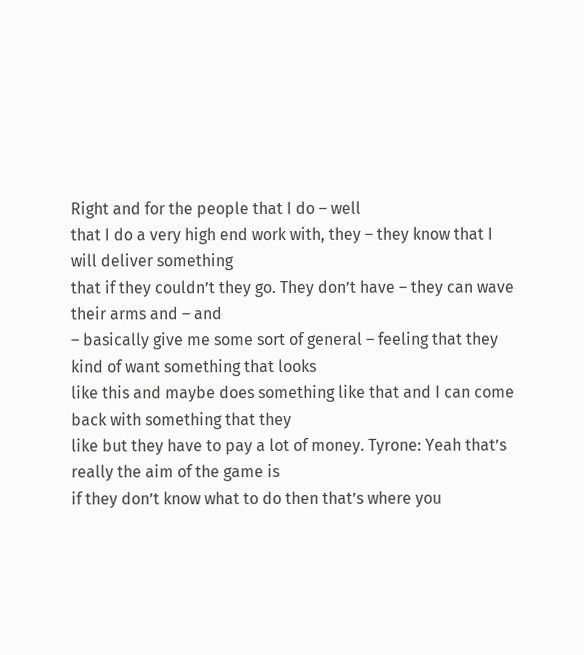Right and for the people that I do – well
that I do a very high end work with, they – they know that I will deliver something
that if they couldn’t they go. They don’t have – they can wave their arms and – and
– basically give me some sort of general – feeling that they kind of want something that looks
like this and maybe does something like that and I can come back with something that they
like but they have to pay a lot of money. Tyrone: Yeah that’s really the aim of the game is
if they don’t know what to do then that’s where you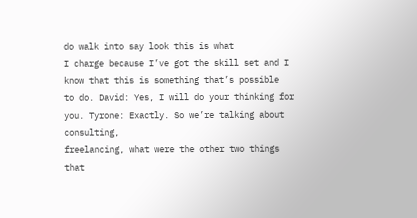do walk into say look this is what
I charge because I’ve got the skill set and I know that this is something that’s possible
to do. David: Yes, I will do your thinking for you. Tyrone: Exactly. So we’re talking about consulting,
freelancing, what were the other two things that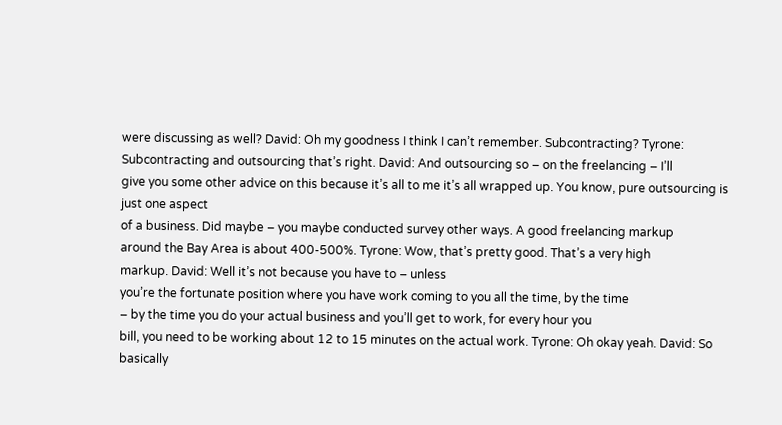were discussing as well? David: Oh my goodness I think I can’t remember. Subcontracting? Tyrone: Subcontracting and outsourcing that’s right. David: And outsourcing so – on the freelancing – I’ll
give you some other advice on this because it’s all to me it’s all wrapped up. You know, pure outsourcing is just one aspect
of a business. Did maybe – you maybe conducted survey other ways. A good freelancing markup
around the Bay Area is about 400-500%. Tyrone: Wow, that’s pretty good. That’s a very high
markup. David: Well it’s not because you have to – unless
you’re the fortunate position where you have work coming to you all the time, by the time
– by the time you do your actual business and you’ll get to work, for every hour you
bill, you need to be working about 12 to 15 minutes on the actual work. Tyrone: Oh okay yeah. David: So basically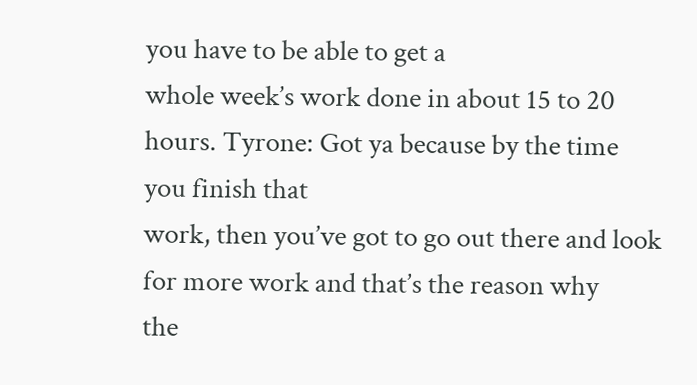you have to be able to get a
whole week’s work done in about 15 to 20 hours. Tyrone: Got ya because by the time you finish that
work, then you’ve got to go out there and look for more work and that’s the reason why
the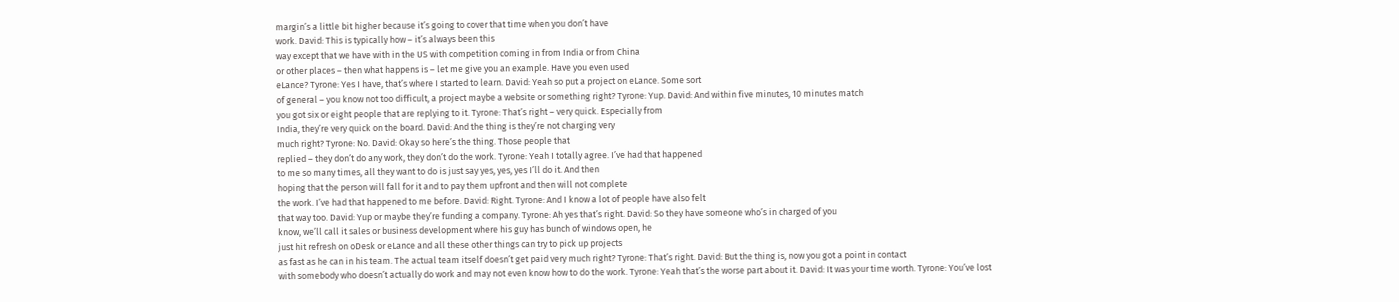margin’s a little bit higher because it’s going to cover that time when you don’t have
work. David: This is typically how – it’s always been this
way except that we have with in the US with competition coming in from India or from China
or other places – then what happens is – let me give you an example. Have you even used
eLance? Tyrone: Yes I have, that’s where I started to learn. David: Yeah so put a project on eLance. Some sort
of general – you know not too difficult, a project maybe a website or something right? Tyrone: Yup. David: And within five minutes, 10 minutes match
you got six or eight people that are replying to it. Tyrone: That’s right – very quick. Especially from
India, they’re very quick on the board. David: And the thing is they’re not charging very
much right? Tyrone: No. David: Okay so here’s the thing. Those people that
replied – they don’t do any work, they don’t do the work. Tyrone: Yeah I totally agree. I’ve had that happened
to me so many times, all they want to do is just say yes, yes, yes I’ll do it. And then
hoping that the person will fall for it and to pay them upfront and then will not complete
the work. I’ve had that happened to me before. David: Right. Tyrone: And I know a lot of people have also felt
that way too. David: Yup or maybe they’re funding a company. Tyrone: Ah yes that’s right. David: So they have someone who’s in charged of you
know, we’ll call it sales or business development where his guy has bunch of windows open, he
just hit refresh on oDesk or eLance and all these other things can try to pick up projects
as fast as he can in his team. The actual team itself doesn’t get paid very much right? Tyrone: That’s right. David: But the thing is, now you got a point in contact
with somebody who doesn’t actually do work and may not even know how to do the work. Tyrone: Yeah that’s the worse part about it. David: It was your time worth. Tyrone: You’ve lost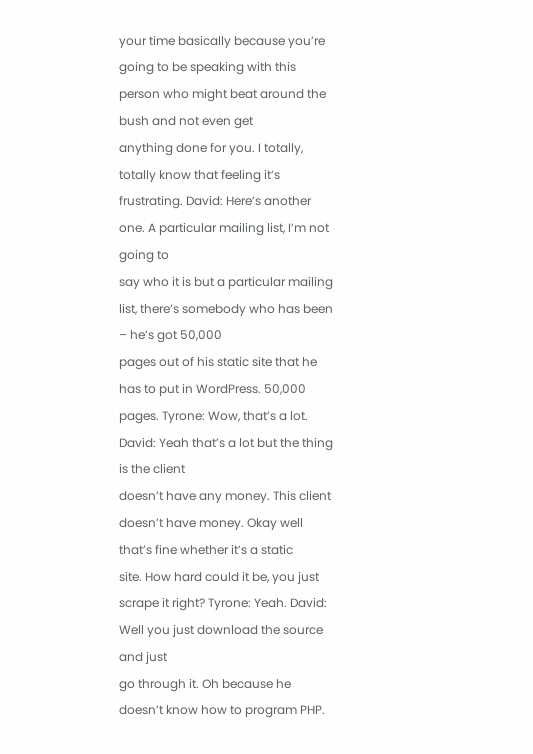your time basically because you’re
going to be speaking with this person who might beat around the bush and not even get
anything done for you. I totally, totally know that feeling it’s frustrating. David: Here’s another one. A particular mailing list, I’m not going to
say who it is but a particular mailing list, there’s somebody who has been – he’s got 50,000
pages out of his static site that he has to put in WordPress. 50,000 pages. Tyrone: Wow, that’s a lot. David: Yeah that’s a lot but the thing is the client
doesn’t have any money. This client doesn’t have money. Okay well that’s fine whether it’s a static
site. How hard could it be, you just scrape it right? Tyrone: Yeah. David: Well you just download the source and just
go through it. Oh because he doesn’t know how to program PHP.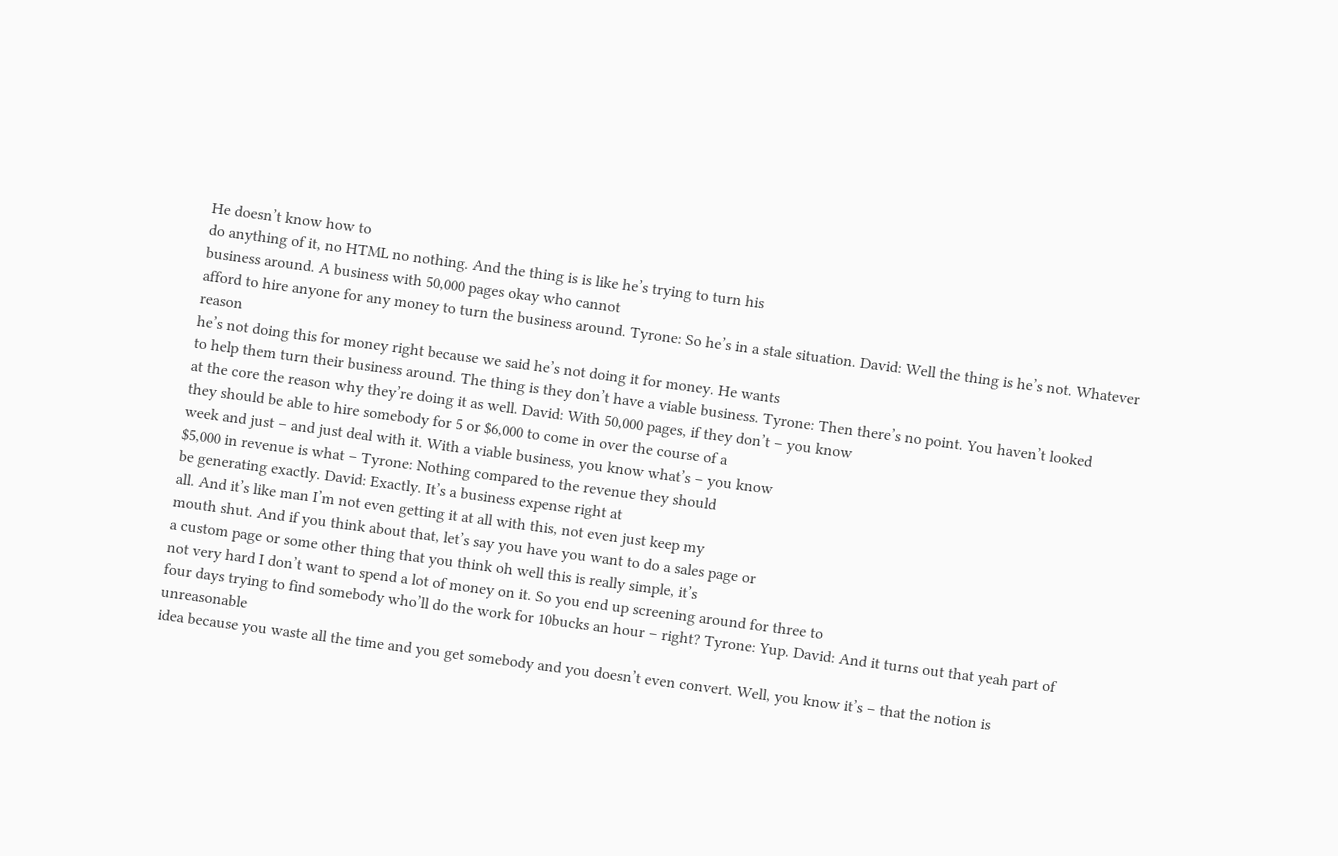He doesn’t know how to
do anything of it, no HTML no nothing. And the thing is is like he’s trying to turn his
business around. A business with 50,000 pages okay who cannot
afford to hire anyone for any money to turn the business around. Tyrone: So he’s in a stale situation. David: Well the thing is he’s not. Whatever reason
he’s not doing this for money right because we said he’s not doing it for money. He wants
to help them turn their business around. The thing is they don’t have a viable business. Tyrone: Then there’s no point. You haven’t looked
at the core the reason why they’re doing it as well. David: With 50,000 pages, if they don’t – you know
they should be able to hire somebody for 5 or $6,000 to come in over the course of a
week and just – and just deal with it. With a viable business, you know what’s – you know
$5,000 in revenue is what – Tyrone: Nothing compared to the revenue they should
be generating exactly. David: Exactly. It’s a business expense right at
all. And it’s like man I’m not even getting it at all with this, not even just keep my
mouth shut. And if you think about that, let’s say you have you want to do a sales page or
a custom page or some other thing that you think oh well this is really simple, it’s
not very hard I don’t want to spend a lot of money on it. So you end up screening around for three to
four days trying to find somebody who’ll do the work for 10bucks an hour – right? Tyrone: Yup. David: And it turns out that yeah part of unreasonable
idea because you waste all the time and you get somebody and you doesn’t even convert. Well, you know it’s – that the notion is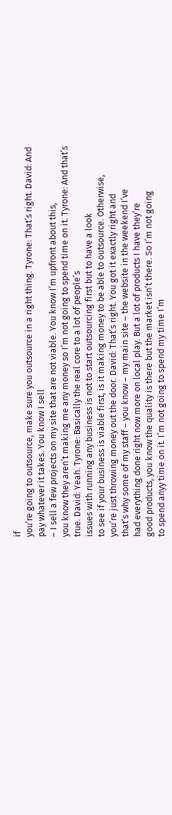if
you’re going to outsource, make sure you outsource in a right thing. Tyrone: That’s right. David: And pay whatever it takes. You know I sell
– I sell a few projects on my site that are not viable. You know I’m upfront about this,
you know they aren’t making me any money so I’m not going to spend time on it. Tyrone: And that’s true. David: Yeah. Tyrone: Basically the real core to a lot of people’s
issues with running any business is not to start outsourcing first but to have a look
to see if your business is viable first, is it making money to be able to outsource. Otherwise,
you’re just throwing money out the door. David: That’s right. You got it exactly right and
that’s why some of my staff – you know – my main site – the website in the weekend I’ve
had everything done right now more on local play. But a lot of products I have they’re
good products, you know the quality is there but the market isn’t there. So I’m not going
to spend anyy time on it. I’m not going to spend my time I’m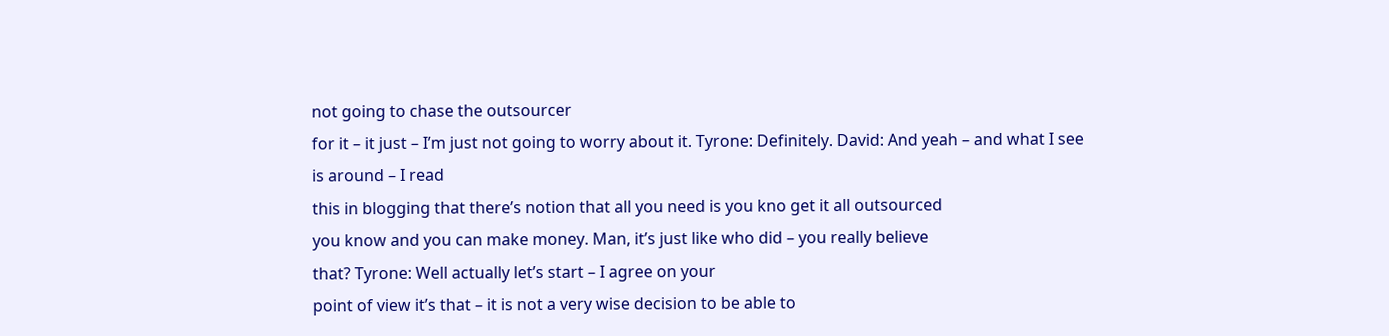not going to chase the outsourcer
for it – it just – I’m just not going to worry about it. Tyrone: Definitely. David: And yeah – and what I see is around – I read
this in blogging that there’s notion that all you need is you kno get it all outsourced
you know and you can make money. Man, it’s just like who did – you really believe
that? Tyrone: Well actually let’s start – I agree on your
point of view it’s that – it is not a very wise decision to be able to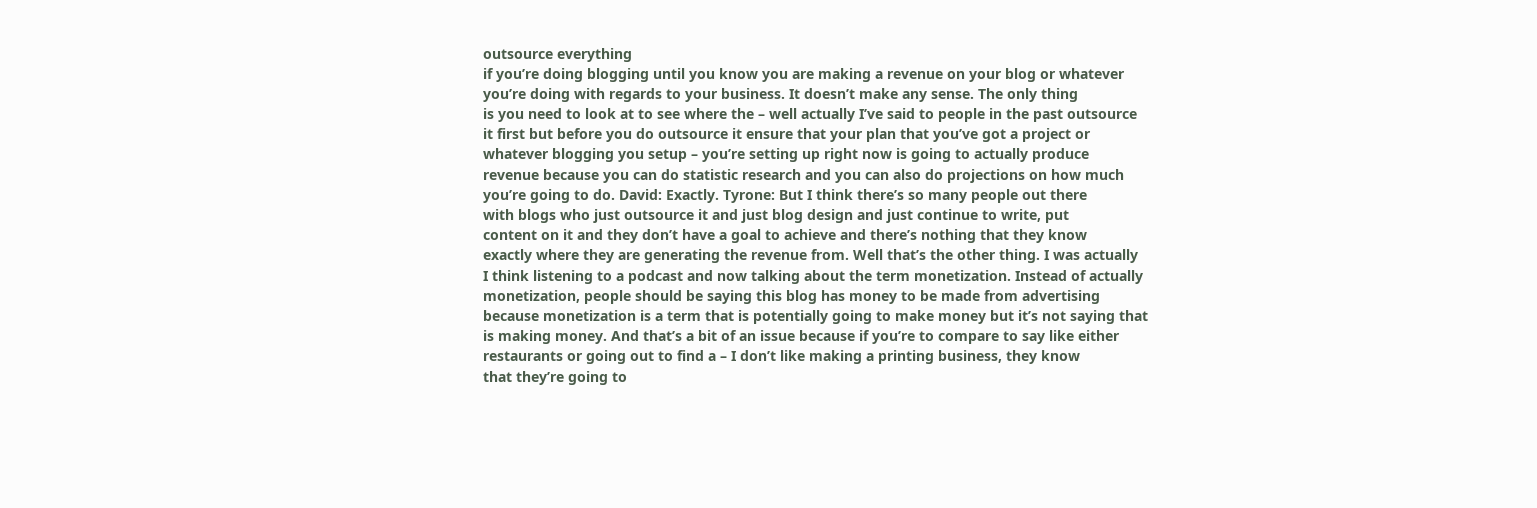outsource everything
if you’re doing blogging until you know you are making a revenue on your blog or whatever
you’re doing with regards to your business. It doesn’t make any sense. The only thing
is you need to look at to see where the – well actually I’ve said to people in the past outsource
it first but before you do outsource it ensure that your plan that you’ve got a project or
whatever blogging you setup – you’re setting up right now is going to actually produce
revenue because you can do statistic research and you can also do projections on how much
you’re going to do. David: Exactly. Tyrone: But I think there’s so many people out there
with blogs who just outsource it and just blog design and just continue to write, put
content on it and they don’t have a goal to achieve and there’s nothing that they know
exactly where they are generating the revenue from. Well that’s the other thing. I was actually
I think listening to a podcast and now talking about the term monetization. Instead of actually
monetization, people should be saying this blog has money to be made from advertising
because monetization is a term that is potentially going to make money but it’s not saying that
is making money. And that’s a bit of an issue because if you’re to compare to say like either
restaurants or going out to find a – I don’t like making a printing business, they know
that they’re going to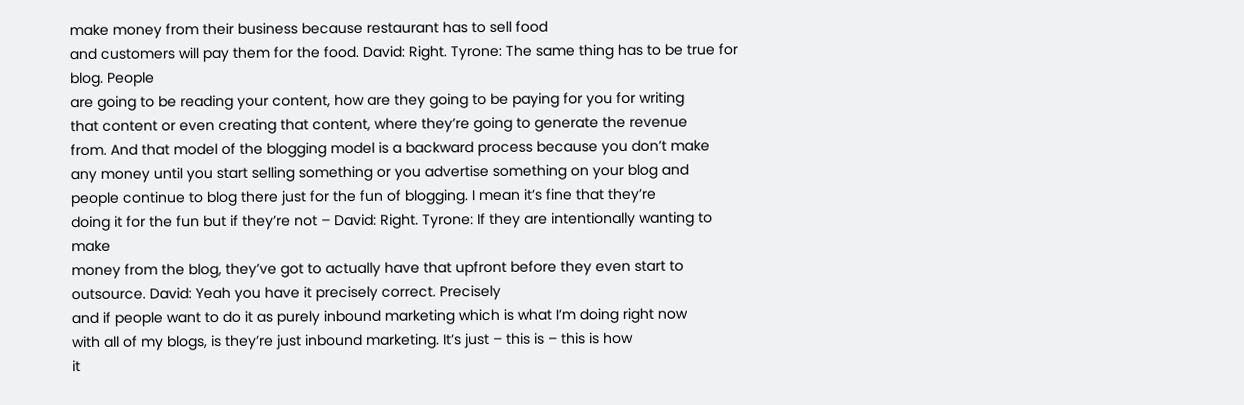make money from their business because restaurant has to sell food
and customers will pay them for the food. David: Right. Tyrone: The same thing has to be true for blog. People
are going to be reading your content, how are they going to be paying for you for writing
that content or even creating that content, where they’re going to generate the revenue
from. And that model of the blogging model is a backward process because you don’t make
any money until you start selling something or you advertise something on your blog and
people continue to blog there just for the fun of blogging. I mean it’s fine that they’re
doing it for the fun but if they’re not – David: Right. Tyrone: If they are intentionally wanting to make
money from the blog, they’ve got to actually have that upfront before they even start to
outsource. David: Yeah you have it precisely correct. Precisely
and if people want to do it as purely inbound marketing which is what I’m doing right now
with all of my blogs, is they’re just inbound marketing. It’s just – this is – this is how
it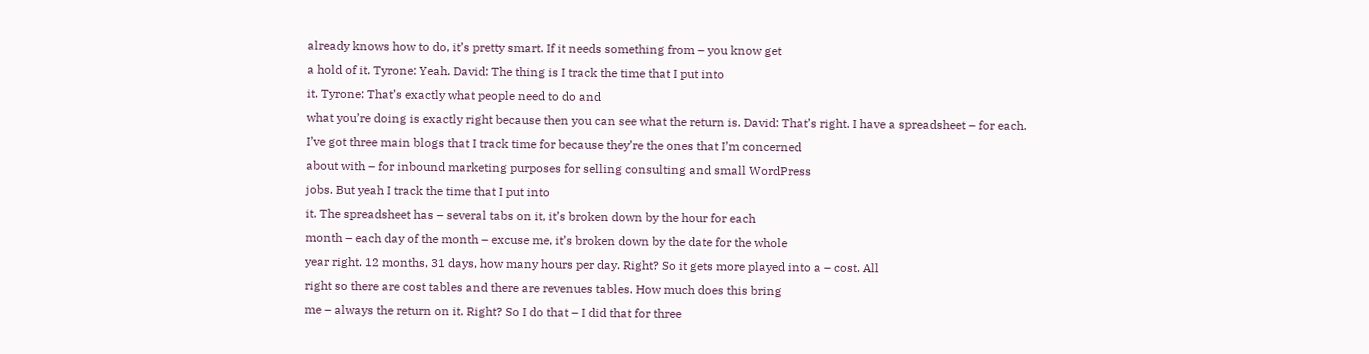already knows how to do, it’s pretty smart. If it needs something from – you know get
a hold of it. Tyrone: Yeah. David: The thing is I track the time that I put into
it. Tyrone: That’s exactly what people need to do and
what you’re doing is exactly right because then you can see what the return is. David: That’s right. I have a spreadsheet – for each.
I’ve got three main blogs that I track time for because they’re the ones that I’m concerned
about with – for inbound marketing purposes for selling consulting and small WordPress
jobs. But yeah I track the time that I put into
it. The spreadsheet has – several tabs on it, it’s broken down by the hour for each
month – each day of the month – excuse me, it’s broken down by the date for the whole
year right. 12 months, 31 days, how many hours per day. Right? So it gets more played into a – cost. All
right so there are cost tables and there are revenues tables. How much does this bring
me – always the return on it. Right? So I do that – I did that for three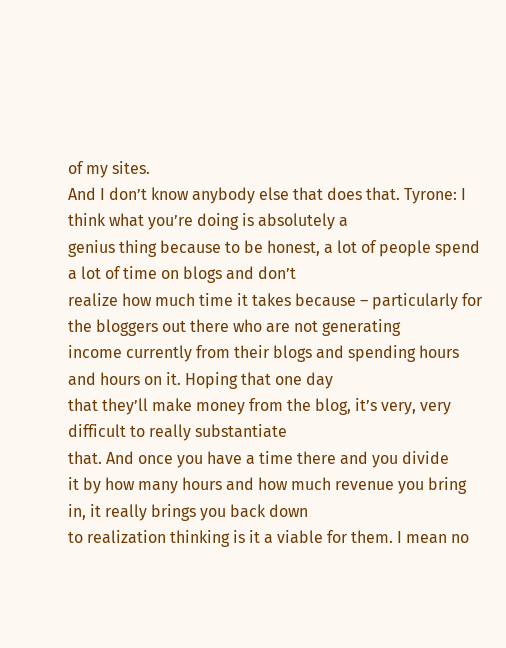of my sites.
And I don’t know anybody else that does that. Tyrone: I think what you’re doing is absolutely a
genius thing because to be honest, a lot of people spend a lot of time on blogs and don’t
realize how much time it takes because – particularly for the bloggers out there who are not generating
income currently from their blogs and spending hours and hours on it. Hoping that one day
that they’ll make money from the blog, it’s very, very difficult to really substantiate
that. And once you have a time there and you divide
it by how many hours and how much revenue you bring in, it really brings you back down
to realization thinking is it a viable for them. I mean no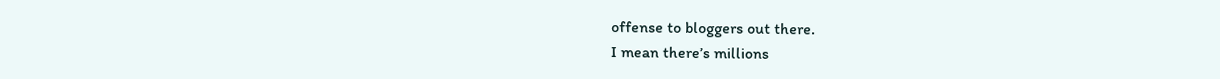offense to bloggers out there.
I mean there’s millions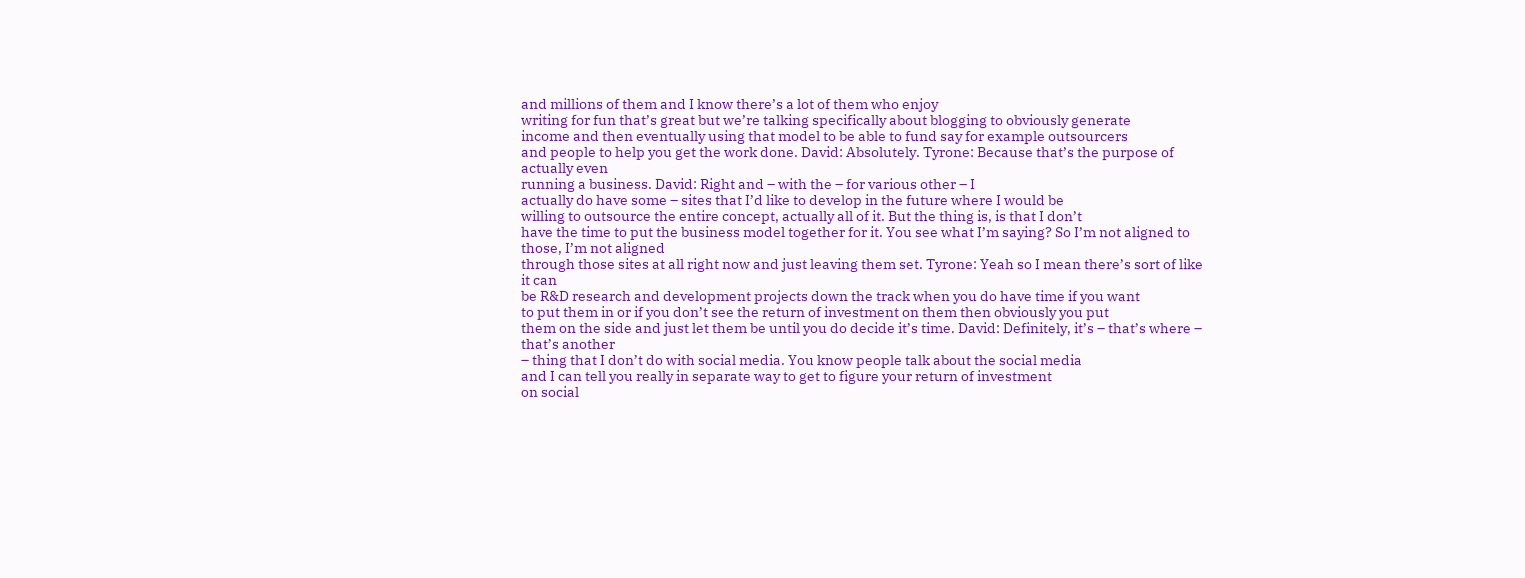and millions of them and I know there’s a lot of them who enjoy
writing for fun that’s great but we’re talking specifically about blogging to obviously generate
income and then eventually using that model to be able to fund say for example outsourcers
and people to help you get the work done. David: Absolutely. Tyrone: Because that’s the purpose of actually even
running a business. David: Right and – with the – for various other – I
actually do have some – sites that I’d like to develop in the future where I would be
willing to outsource the entire concept, actually all of it. But the thing is, is that I don’t
have the time to put the business model together for it. You see what I’m saying? So I’m not aligned to those, I’m not aligned
through those sites at all right now and just leaving them set. Tyrone: Yeah so I mean there’s sort of like it can
be R&D research and development projects down the track when you do have time if you want
to put them in or if you don’t see the return of investment on them then obviously you put
them on the side and just let them be until you do decide it’s time. David: Definitely, it’s – that’s where – that’s another
– thing that I don’t do with social media. You know people talk about the social media
and I can tell you really in separate way to get to figure your return of investment
on social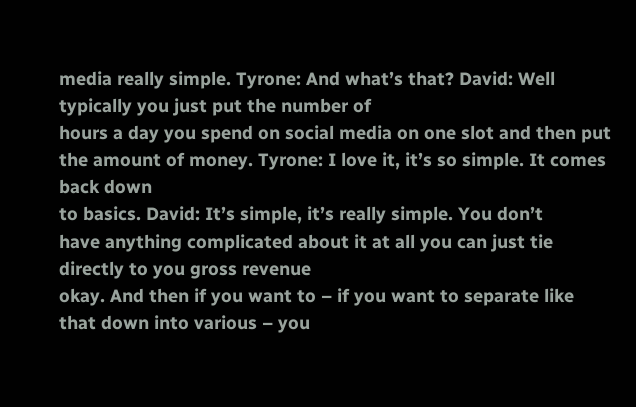media really simple. Tyrone: And what’s that? David: Well typically you just put the number of
hours a day you spend on social media on one slot and then put the amount of money. Tyrone: I love it, it’s so simple. It comes back down
to basics. David: It’s simple, it’s really simple. You don’t
have anything complicated about it at all you can just tie directly to you gross revenue
okay. And then if you want to – if you want to separate like that down into various – you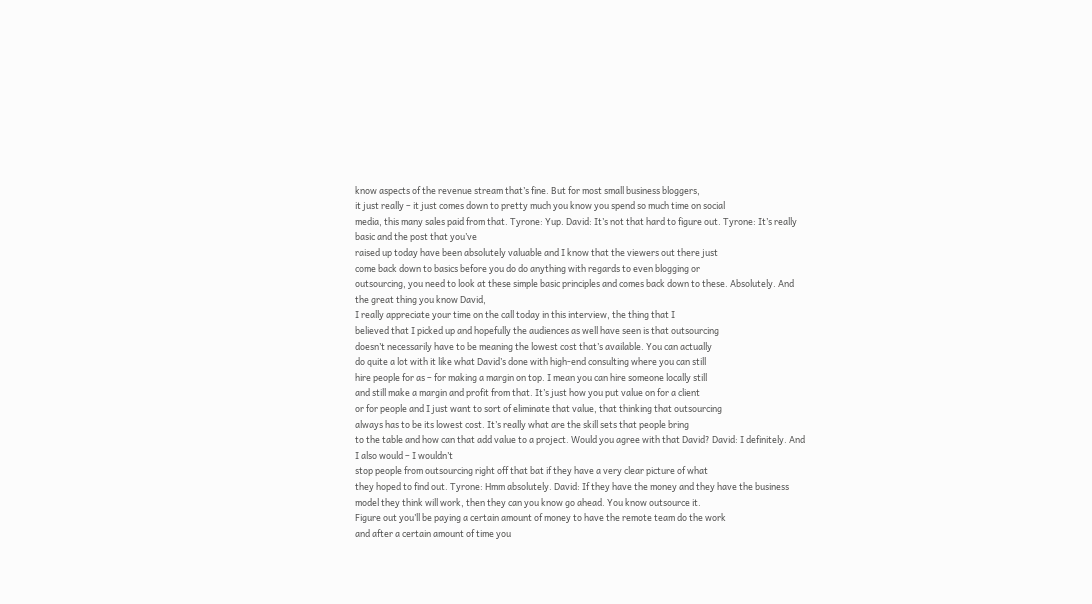know aspects of the revenue stream that’s fine. But for most small business bloggers,
it just really – it just comes down to pretty much you know you spend so much time on social
media, this many sales paid from that. Tyrone: Yup. David: It’s not that hard to figure out. Tyrone: It’s really basic and the post that you’ve
raised up today have been absolutely valuable and I know that the viewers out there just
come back down to basics before you do do anything with regards to even blogging or
outsourcing, you need to look at these simple basic principles and comes back down to these. Absolutely. And the great thing you know David,
I really appreciate your time on the call today in this interview, the thing that I
believed that I picked up and hopefully the audiences as well have seen is that outsourcing
doesn’t necessarily have to be meaning the lowest cost that’s available. You can actually
do quite a lot with it like what David’s done with high-end consulting where you can still
hire people for as – for making a margin on top. I mean you can hire someone locally still
and still make a margin and profit from that. It’s just how you put value on for a client
or for people and I just want to sort of eliminate that value, that thinking that outsourcing
always has to be its lowest cost. It’s really what are the skill sets that people bring
to the table and how can that add value to a project. Would you agree with that David? David: I definitely. And I also would – I wouldn’t
stop people from outsourcing right off that bat if they have a very clear picture of what
they hoped to find out. Tyrone: Hmm absolutely. David: If they have the money and they have the business
model they think will work, then they can you know go ahead. You know outsource it.
Figure out you’ll be paying a certain amount of money to have the remote team do the work
and after a certain amount of time you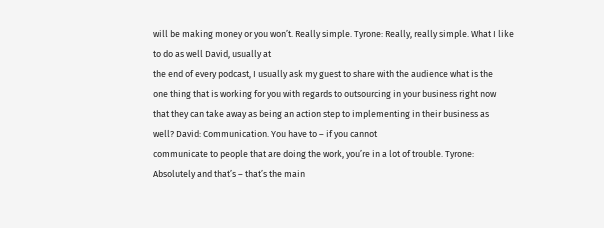will be making money or you won’t. Really simple. Tyrone: Really, really simple. What I like to do as well David, usually at
the end of every podcast, I usually ask my guest to share with the audience what is the
one thing that is working for you with regards to outsourcing in your business right now
that they can take away as being an action step to implementing in their business as
well? David: Communication. You have to – if you cannot
communicate to people that are doing the work, you’re in a lot of trouble. Tyrone: Absolutely and that’s – that’s the main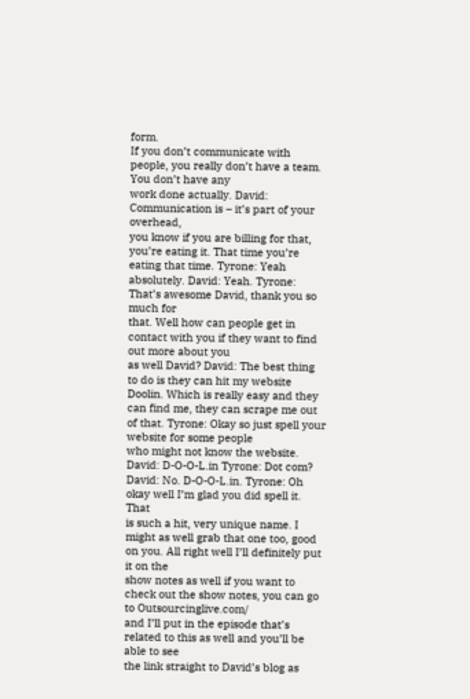form.
If you don’t communicate with people, you really don’t have a team. You don’t have any
work done actually. David: Communication is – it’s part of your overhead,
you know if you are billing for that, you’re eating it. That time you’re eating that time. Tyrone: Yeah absolutely. David: Yeah. Tyrone: That’s awesome David, thank you so much for
that. Well how can people get in contact with you if they want to find out more about you
as well David? David: The best thing to do is they can hit my website
Doolin. Which is really easy and they can find me, they can scrape me out of that. Tyrone: Okay so just spell your website for some people
who might not know the website. David: D-O-O-L.in Tyrone: Dot com? David: No. D-O-O-L.in. Tyrone: Oh okay well I’m glad you did spell it. That
is such a hit, very unique name. I might as well grab that one too, good on you. All right well I’ll definitely put it on the
show notes as well if you want to check out the show notes, you can go to Outsourcinglive.com/
and I’ll put in the episode that’s related to this as well and you’ll be able to see
the link straight to David’s blog as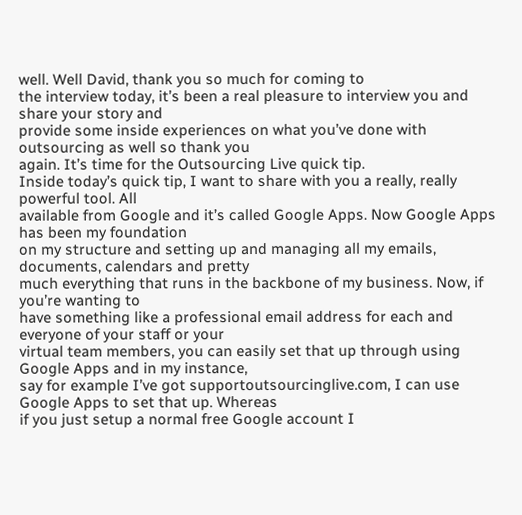well. Well David, thank you so much for coming to
the interview today, it’s been a real pleasure to interview you and share your story and
provide some inside experiences on what you’ve done with outsourcing as well so thank you
again. It’s time for the Outsourcing Live quick tip.
Inside today’s quick tip, I want to share with you a really, really powerful tool. All
available from Google and it’s called Google Apps. Now Google Apps has been my foundation
on my structure and setting up and managing all my emails, documents, calendars and pretty
much everything that runs in the backbone of my business. Now, if you’re wanting to
have something like a professional email address for each and everyone of your staff or your
virtual team members, you can easily set that up through using Google Apps and in my instance,
say for example I’ve got supportoutsourcinglive.com, I can use Google Apps to set that up. Whereas
if you just setup a normal free Google account I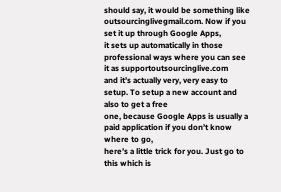should say, it would be something like outsourcinglivegmail.com. Now if you set it up through Google Apps,
it sets up automatically in those professional ways where you can see it as supportoutsourcinglive.com
and it’s actually very, very easy to setup. To setup a new account and also to get a free
one, because Google Apps is usually a paid application if you don’t know where to go,
here’s a little trick for you. Just go to this which is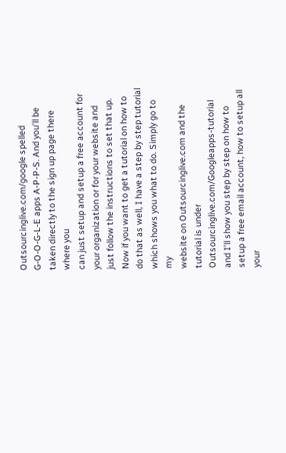Outsourcinglive.com/google spelled
G-O-O-G-L-E apps A-P-P-S. And you’ll be taken directly to the sign up page there where you
can just setup and setup a free account for your organization or for your website and
just follow the instructions to set that up. Now if you want to get a tutorial on how to
do that as well, I have a step by step tutorial which shows you what to do. Simply go to my
website on Outsourcinglive.com and the tutorial is under Outsourcinglive.com/Googleapps-tutorial
and I’ll show you step by step on how to setup a free email account, how to setup all your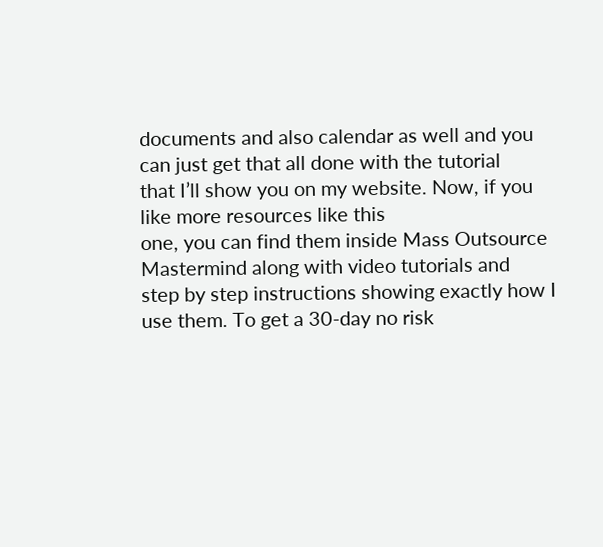documents and also calendar as well and you can just get that all done with the tutorial
that I’ll show you on my website. Now, if you like more resources like this
one, you can find them inside Mass Outsource Mastermind along with video tutorials and
step by step instructions showing exactly how I use them. To get a 30-day no risk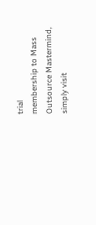trial
membership to Mass Outsource Mastermind, simply visit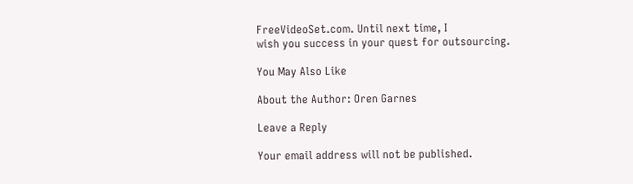FreeVideoSet.com. Until next time, I
wish you success in your quest for outsourcing.

You May Also Like

About the Author: Oren Garnes

Leave a Reply

Your email address will not be published.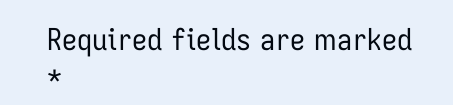Required fields are marked *